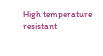High temperature resistant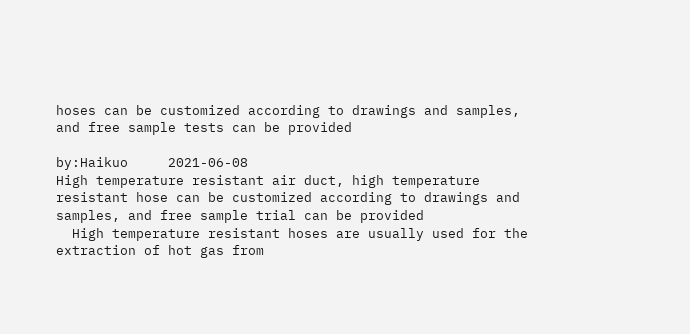hoses can be customized according to drawings and samples, and free sample tests can be provided

by:Haikuo     2021-06-08
High temperature resistant air duct, high temperature resistant hose can be customized according to drawings and samples, and free sample trial can be provided
  High temperature resistant hoses are usually used for the extraction of hot gas from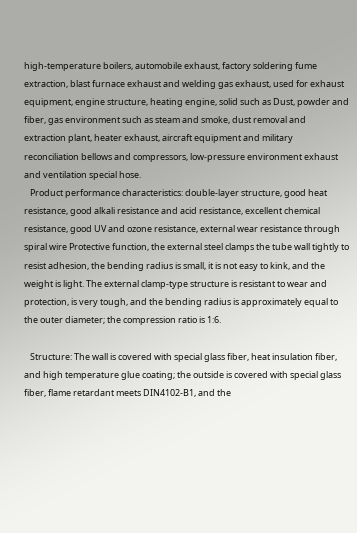high-temperature boilers, automobile exhaust, factory soldering fume extraction, blast furnace exhaust and welding gas exhaust, used for exhaust equipment, engine structure, heating engine, solid such as Dust, powder and fiber, gas environment such as steam and smoke, dust removal and extraction plant, heater exhaust, aircraft equipment and military reconciliation bellows and compressors, low-pressure environment exhaust and ventilation special hose.
   Product performance characteristics: double-layer structure, good heat resistance, good alkali resistance and acid resistance, excellent chemical resistance, good UV and ozone resistance, external wear resistance through spiral wire Protective function, the external steel clamps the tube wall tightly to resist adhesion, the bending radius is small, it is not easy to kink, and the weight is light. The external clamp-type structure is resistant to wear and protection, is very tough, and the bending radius is approximately equal to the outer diameter; the compression ratio is 1:6.

   Structure: The wall is covered with special glass fiber, heat insulation fiber, and high temperature glue coating; the outside is covered with special glass fiber, flame retardant meets DIN4102-B1, and the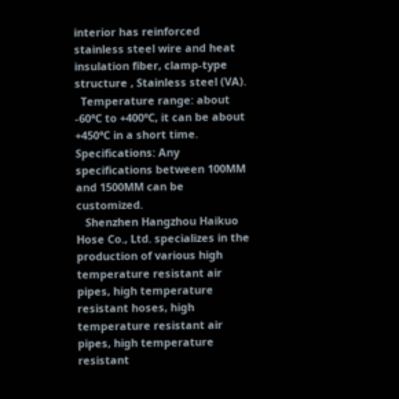interior has reinforced stainless steel wire and heat insulation fiber, clamp-type structure , Stainless steel (VA).
  Temperature range: about -60℃ to +400℃, it can be about +450℃ in a short time. Specifications: Any specifications between 100MM and 1500MM can be customized.
   Shenzhen Hangzhou Haikuo Hose Co., Ltd. specializes in the production of various high temperature resistant air pipes, high temperature resistant hoses, high temperature resistant air pipes, high temperature resistant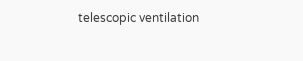telescopic ventilation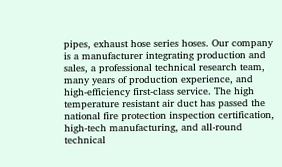pipes, exhaust hose series hoses. Our company is a manufacturer integrating production and sales, a professional technical research team, many years of production experience, and high-efficiency first-class service. The high temperature resistant air duct has passed the national fire protection inspection certification, high-tech manufacturing, and all-round technical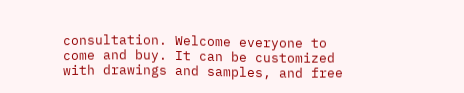consultation. Welcome everyone to come and buy. It can be customized with drawings and samples, and free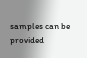samples can be provided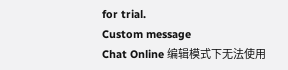for trial.
Custom message
Chat Online 编辑模式下无法使用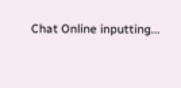Chat Online inputting...